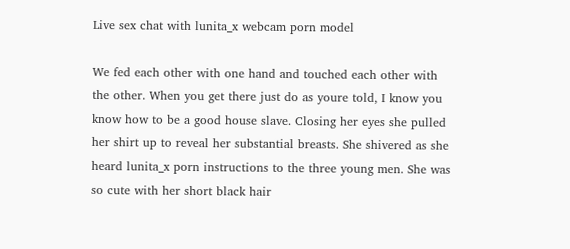Live sex chat with lunita_x webcam porn model

We fed each other with one hand and touched each other with the other. When you get there just do as youre told, I know you know how to be a good house slave. Closing her eyes she pulled her shirt up to reveal her substantial breasts. She shivered as she heard lunita_x porn instructions to the three young men. She was so cute with her short black hair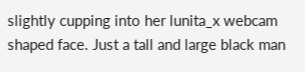slightly cupping into her lunita_x webcam shaped face. Just a tall and large black man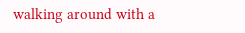walking around with a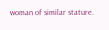woman of similar stature.